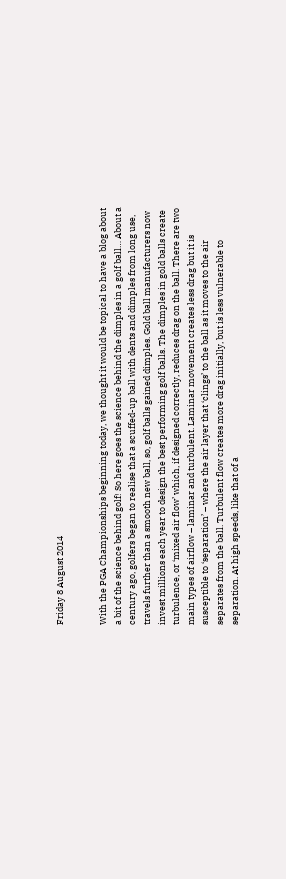Friday 8 August 2014


With the PGA Championships beginning today, we thought it would be topical to have a blog about a bit of the science behind golf! So here goes the science behind the dimples in a golf ball… About a century ago, golfers began to realise that a scuffed-up ball with dents and dimples from long use, travels further than a smooth new ball, so, golf balls gained dimples. Gold ball manufacturers now invest millions each year to design the best performing golf balls. The dimples in gold balls create turbulence, or ‘mixed air flow’ which, if designed correctly, reduces drag on the ball. There are two main types of airflow – laminar and turbulent. Laminar movement creates less drag but it is susceptible to ‘separation’ – where the air layer that ‘clings’ to the ball as it moves to the air separates from the ball. Turbulent flow creates more drag initially, but is less vulnerable to separation. At high speeds, like that of a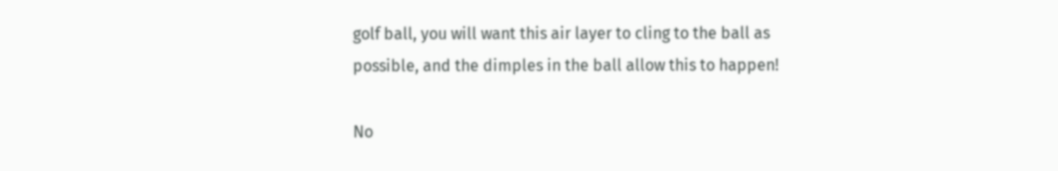golf ball, you will want this air layer to cling to the ball as possible, and the dimples in the ball allow this to happen!

No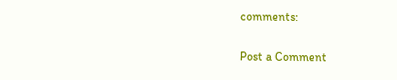comments:

Post a Comment